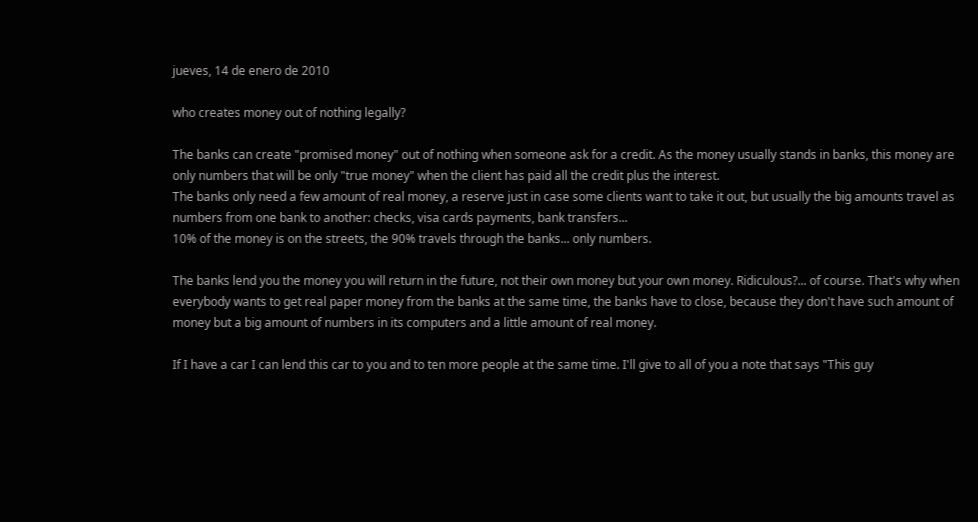jueves, 14 de enero de 2010

who creates money out of nothing legally?

The banks can create "promised money" out of nothing when someone ask for a credit. As the money usually stands in banks, this money are only numbers that will be only "true money" when the client has paid all the credit plus the interest.
The banks only need a few amount of real money, a reserve just in case some clients want to take it out, but usually the big amounts travel as numbers from one bank to another: checks, visa cards payments, bank transfers...
10% of the money is on the streets, the 90% travels through the banks... only numbers.

The banks lend you the money you will return in the future, not their own money but your own money. Ridiculous?... of course. That's why when everybody wants to get real paper money from the banks at the same time, the banks have to close, because they don't have such amount of money but a big amount of numbers in its computers and a little amount of real money.

If I have a car I can lend this car to you and to ten more people at the same time. I'll give to all of you a note that says "This guy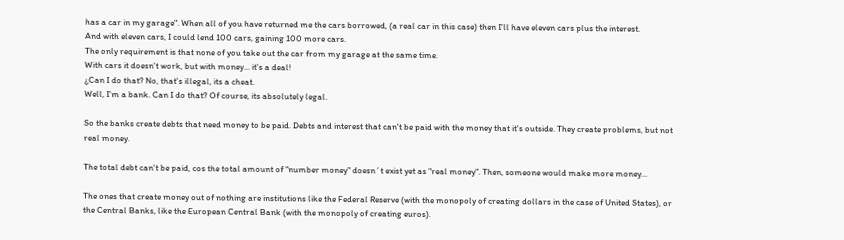has a car in my garage". When all of you have returned me the cars borrowed, (a real car in this case) then I'll have eleven cars plus the interest.
And with eleven cars, I could lend 100 cars, gaining 100 more cars.
The only requirement is that none of you take out the car from my garage at the same time.
With cars it doesn't work, but with money... it's a deal!
¿Can I do that? No, that's illegal, its a cheat.
Well, I'm a bank. Can I do that? Of course, its absolutely legal.

So the banks create debts that need money to be paid. Debts and interest that can't be paid with the money that it's outside. They create problems, but not real money.

The total debt can't be paid, cos the total amount of "number money" doesn´t exist yet as "real money". Then, someone would make more money...

The ones that create money out of nothing are institutions like the Federal Reserve (with the monopoly of creating dollars in the case of United States), or the Central Banks, like the European Central Bank (with the monopoly of creating euros).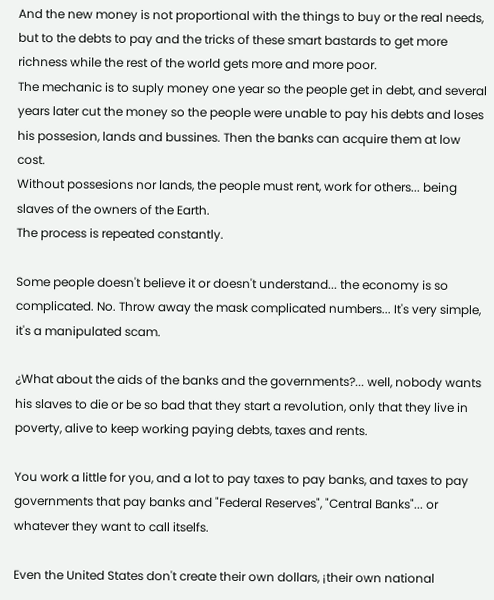And the new money is not proportional with the things to buy or the real needs, but to the debts to pay and the tricks of these smart bastards to get more richness while the rest of the world gets more and more poor.
The mechanic is to suply money one year so the people get in debt, and several years later cut the money so the people were unable to pay his debts and loses his possesion, lands and bussines. Then the banks can acquire them at low cost.
Without possesions nor lands, the people must rent, work for others... being slaves of the owners of the Earth.
The process is repeated constantly.

Some people doesn't believe it or doesn't understand... the economy is so complicated. No. Throw away the mask complicated numbers... It's very simple, it's a manipulated scam.

¿What about the aids of the banks and the governments?... well, nobody wants his slaves to die or be so bad that they start a revolution, only that they live in poverty, alive to keep working paying debts, taxes and rents.

You work a little for you, and a lot to pay taxes to pay banks, and taxes to pay governments that pay banks and "Federal Reserves", "Central Banks"... or whatever they want to call itselfs.

Even the United States don't create their own dollars, ¡their own national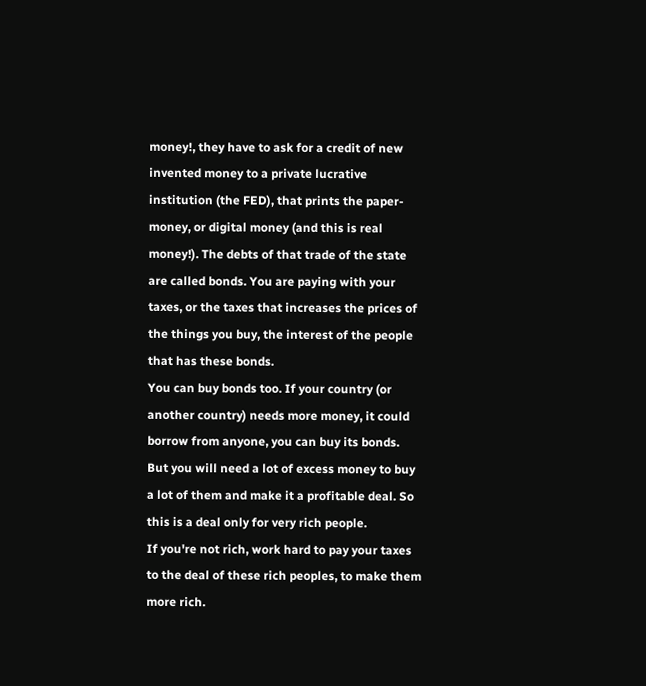money!, they have to ask for a credit of new invented money to a private lucrative institution (the FED), that prints the paper-money, or digital money (and this is real money!). The debts of that trade of the state are called bonds. You are paying with your taxes, or the taxes that increases the prices of the things you buy, the interest of the people that has these bonds.
You can buy bonds too. If your country (or another country) needs more money, it could borrow from anyone, you can buy its bonds. But you will need a lot of excess money to buy a lot of them and make it a profitable deal. So this is a deal only for very rich people.
If you're not rich, work hard to pay your taxes to the deal of these rich peoples, to make them more rich.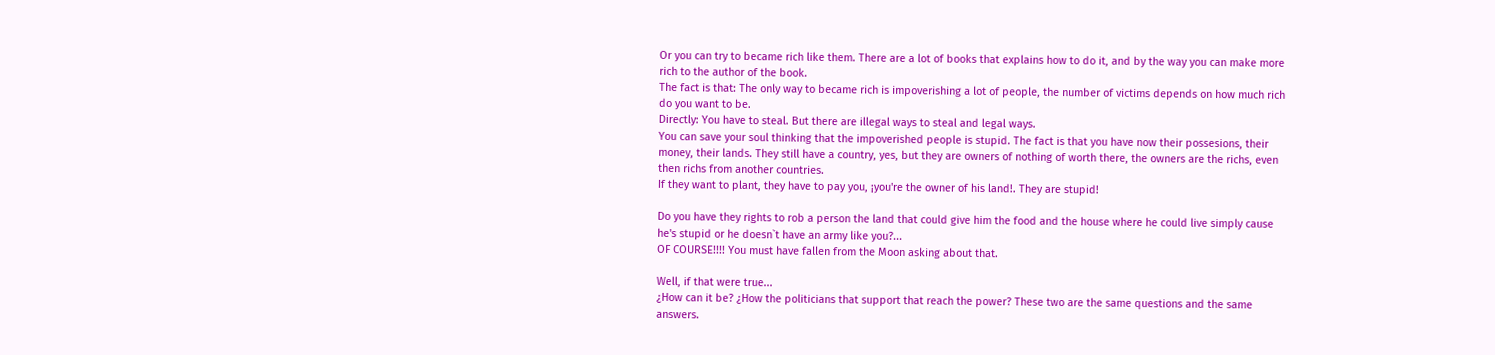Or you can try to became rich like them. There are a lot of books that explains how to do it, and by the way you can make more rich to the author of the book.
The fact is that: The only way to became rich is impoverishing a lot of people, the number of victims depends on how much rich do you want to be.
Directly: You have to steal. But there are illegal ways to steal and legal ways.
You can save your soul thinking that the impoverished people is stupid. The fact is that you have now their possesions, their money, their lands. They still have a country, yes, but they are owners of nothing of worth there, the owners are the richs, even then richs from another countries.
If they want to plant, they have to pay you, ¡you're the owner of his land!. They are stupid!

Do you have they rights to rob a person the land that could give him the food and the house where he could live simply cause he's stupid or he doesn`t have an army like you?...
OF COURSE!!!! You must have fallen from the Moon asking about that.

Well, if that were true...
¿How can it be? ¿How the politicians that support that reach the power? These two are the same questions and the same answers.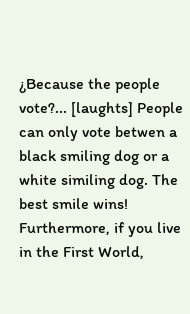¿Because the people vote?... [laughts] People can only vote betwen a black smiling dog or a white similing dog. The best smile wins!
Furthermore, if you live in the First World,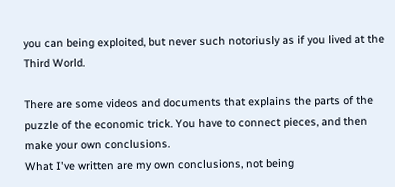you can being exploited, but never such notoriusly as if you lived at the Third World.

There are some videos and documents that explains the parts of the puzzle of the economic trick. You have to connect pieces, and then make your own conclusions.
What I've written are my own conclusions, not being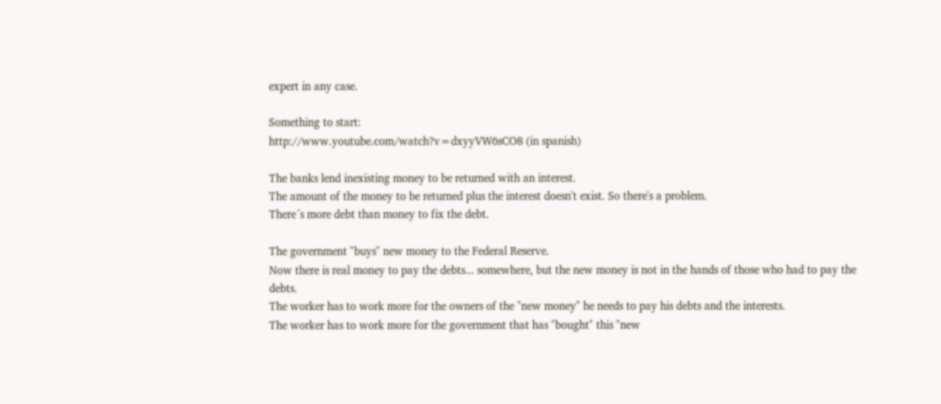expert in any case.

Something to start:
http://www.youtube.com/watch?v=dxyyVW6sCO8 (in spanish)

The banks lend inexisting money to be returned with an interest.
The amount of the money to be returned plus the interest doesn't exist. So there's a problem.
There´s more debt than money to fix the debt.

The government "buys" new money to the Federal Reserve.
Now there is real money to pay the debts... somewhere, but the new money is not in the hands of those who had to pay the debts.
The worker has to work more for the owners of the "new money" he needs to pay his debts and the interests.
The worker has to work more for the government that has "bought" this "new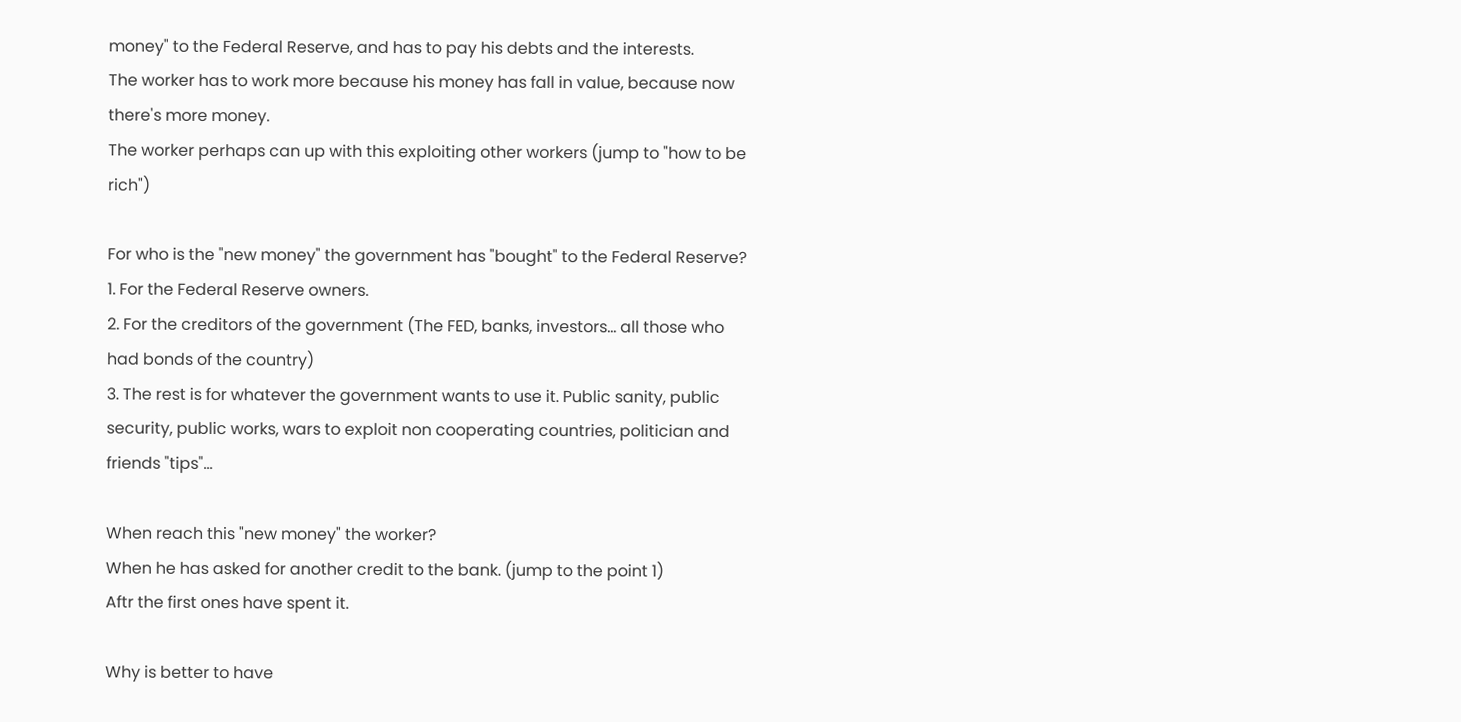money" to the Federal Reserve, and has to pay his debts and the interests.
The worker has to work more because his money has fall in value, because now there's more money.
The worker perhaps can up with this exploiting other workers (jump to "how to be rich")

For who is the "new money" the government has "bought" to the Federal Reserve?
1. For the Federal Reserve owners.
2. For the creditors of the government (The FED, banks, investors... all those who had bonds of the country)
3. The rest is for whatever the government wants to use it. Public sanity, public security, public works, wars to exploit non cooperating countries, politician and friends "tips"...

When reach this "new money" the worker?
When he has asked for another credit to the bank. (jump to the point 1)
Aftr the first ones have spent it.

Why is better to have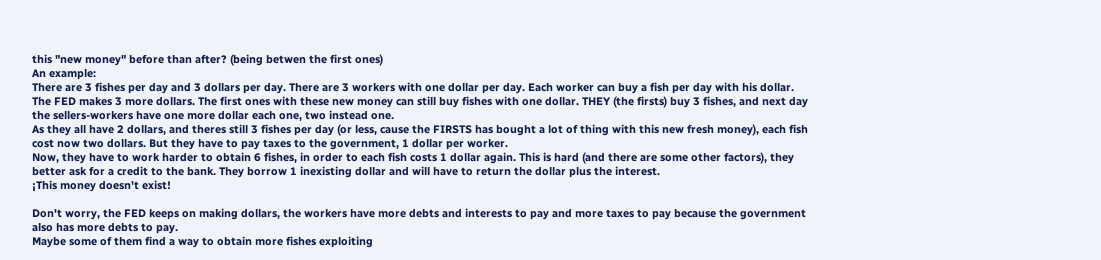this "new money" before than after? (being betwen the first ones)
An example:
There are 3 fishes per day and 3 dollars per day. There are 3 workers with one dollar per day. Each worker can buy a fish per day with his dollar.
The FED makes 3 more dollars. The first ones with these new money can still buy fishes with one dollar. THEY (the firsts) buy 3 fishes, and next day the sellers-workers have one more dollar each one, two instead one.
As they all have 2 dollars, and theres still 3 fishes per day (or less, cause the FIRSTS has bought a lot of thing with this new fresh money), each fish cost now two dollars. But they have to pay taxes to the government, 1 dollar per worker.
Now, they have to work harder to obtain 6 fishes, in order to each fish costs 1 dollar again. This is hard (and there are some other factors), they better ask for a credit to the bank. They borrow 1 inexisting dollar and will have to return the dollar plus the interest.
¡This money doesn't exist!

Don't worry, the FED keeps on making dollars, the workers have more debts and interests to pay and more taxes to pay because the government also has more debts to pay.
Maybe some of them find a way to obtain more fishes exploiting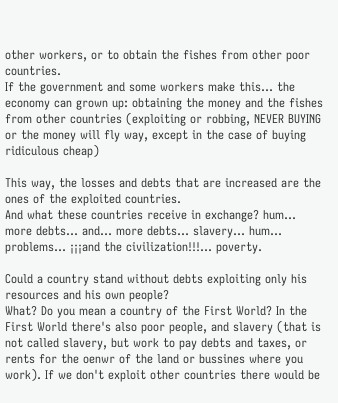other workers, or to obtain the fishes from other poor countries.
If the government and some workers make this... the economy can grown up: obtaining the money and the fishes from other countries (exploiting or robbing, NEVER BUYING or the money will fly way, except in the case of buying ridiculous cheap)

This way, the losses and debts that are increased are the ones of the exploited countries.
And what these countries receive in exchange? hum... more debts... and... more debts... slavery... hum... problems... ¡¡¡and the civilization!!!... poverty.

Could a country stand without debts exploiting only his resources and his own people?
What? Do you mean a country of the First World? In the First World there's also poor people, and slavery (that is not called slavery, but work to pay debts and taxes, or rents for the oenwr of the land or bussines where you work). If we don't exploit other countries there would be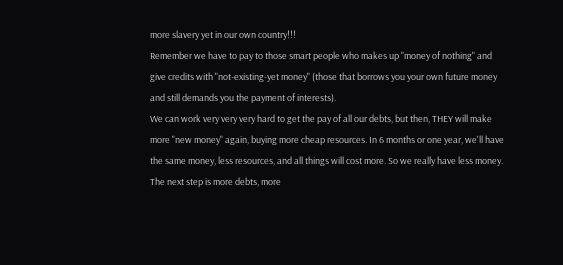more slavery yet in our own country!!!
Remember we have to pay to those smart people who makes up "money of nothing" and give credits with "not-existing-yet money" (those that borrows you your own future money and still demands you the payment of interests).
We can work very very very hard to get the pay of all our debts, but then, THEY will make more "new money" again, buying more cheap resources. In 6 months or one year, we'll have the same money, less resources, and all things will cost more. So we really have less money.
The next step is more debts, more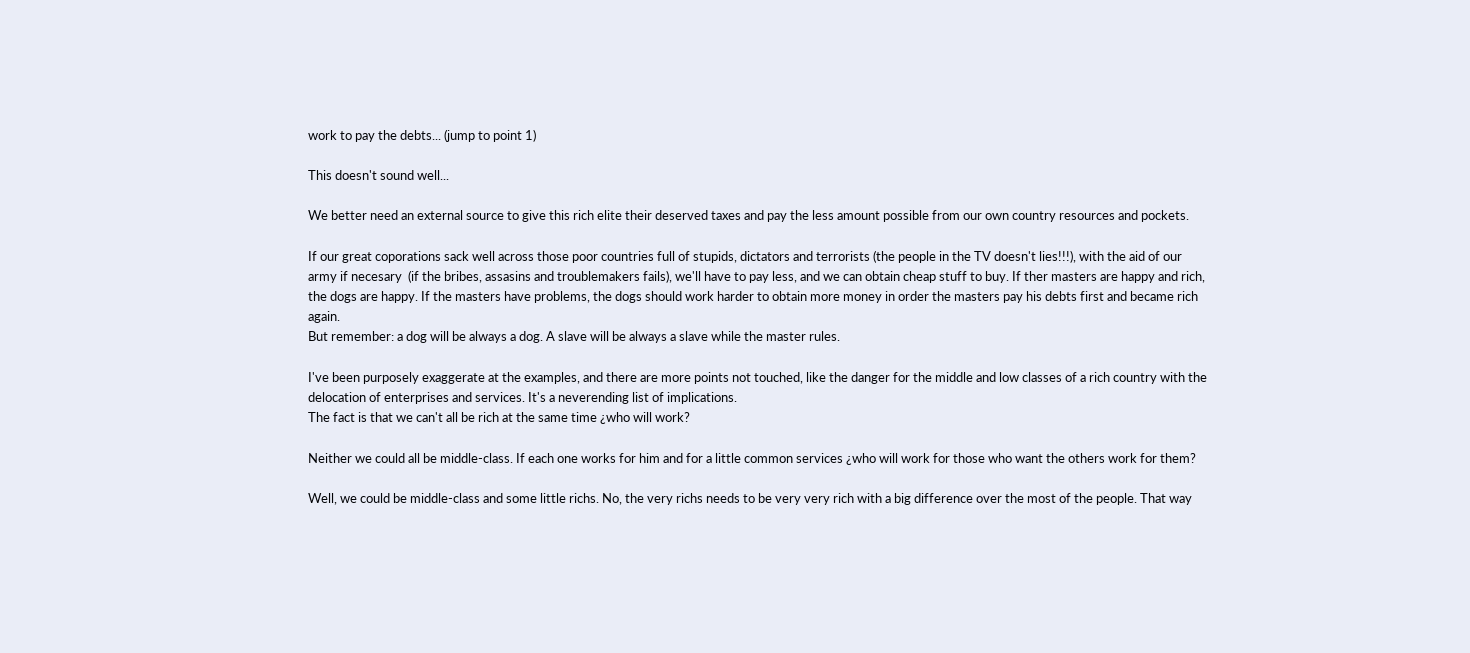work to pay the debts... (jump to point 1)

This doesn't sound well...

We better need an external source to give this rich elite their deserved taxes and pay the less amount possible from our own country resources and pockets.

If our great coporations sack well across those poor countries full of stupids, dictators and terrorists (the people in the TV doesn't lies!!!), with the aid of our army if necesary  (if the bribes, assasins and troublemakers fails), we'll have to pay less, and we can obtain cheap stuff to buy. If ther masters are happy and rich, the dogs are happy. If the masters have problems, the dogs should work harder to obtain more money in order the masters pay his debts first and became rich again.
But remember: a dog will be always a dog. A slave will be always a slave while the master rules.

I've been purposely exaggerate at the examples, and there are more points not touched, like the danger for the middle and low classes of a rich country with the delocation of enterprises and services. It's a neverending list of implications.
The fact is that we can't all be rich at the same time ¿who will work?

Neither we could all be middle-class. If each one works for him and for a little common services ¿who will work for those who want the others work for them?

Well, we could be middle-class and some little richs. No, the very richs needs to be very very rich with a big difference over the most of the people. That way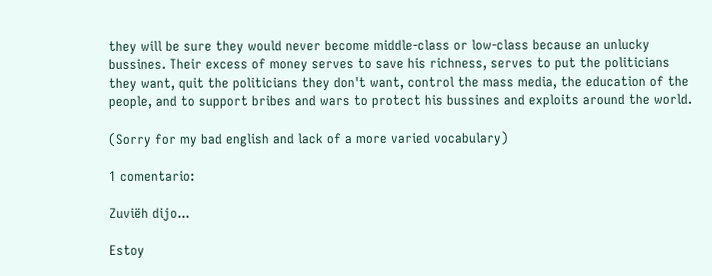they will be sure they would never become middle-class or low-class because an unlucky bussines. Their excess of money serves to save his richness, serves to put the politicians they want, quit the politicians they don't want, control the mass media, the education of the people, and to support bribes and wars to protect his bussines and exploits around the world.

(Sorry for my bad english and lack of a more varied vocabulary)

1 comentario:

Zuviëh dijo...

Estoy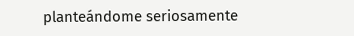planteándome seriosamente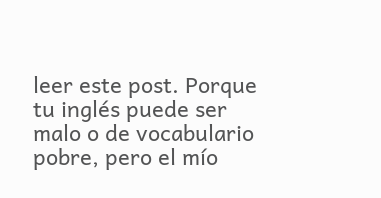leer este post. Porque tu inglés puede ser malo o de vocabulario pobre, pero el mío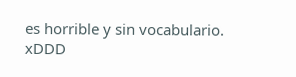es horrible y sin vocabulario. xDDD